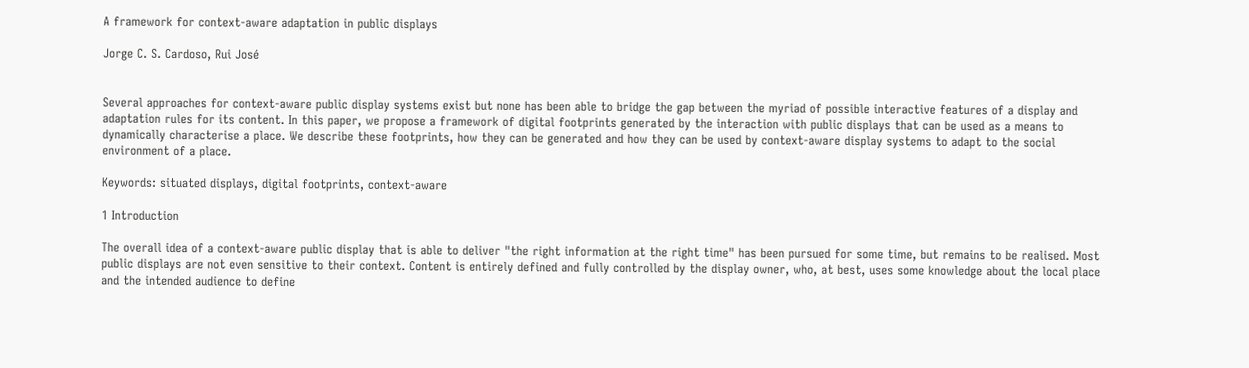A framework for context-aware adaptation in public displays

Jorge C. S. Cardoso, Rui José


Several approaches for context-aware public display systems exist but none has been able to bridge the gap between the myriad of possible interactive features of a display and adaptation rules for its content. In this paper, we propose a framework of digital footprints generated by the interaction with public displays that can be used as a means to dynamically characterise a place. We describe these footprints, how they can be generated and how they can be used by context-aware display systems to adapt to the social environment of a place.

Keywords: situated displays, digital footprints, context-aware

1 Introduction

The overall idea of a context-aware public display that is able to deliver "the right information at the right time" has been pursued for some time, but remains to be realised. Most public displays are not even sensitive to their context. Content is entirely defined and fully controlled by the display owner, who, at best, uses some knowledge about the local place and the intended audience to define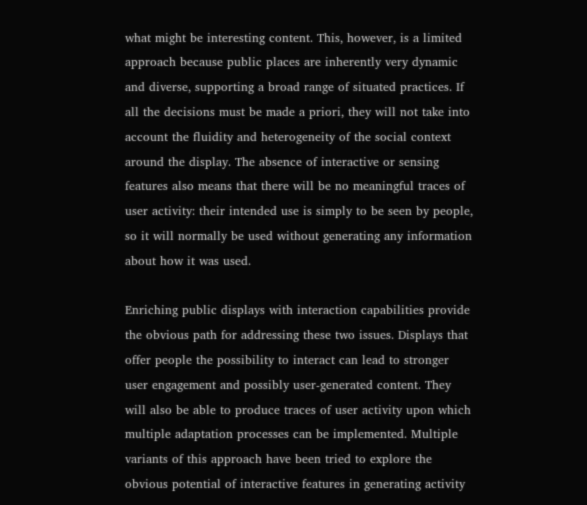what might be interesting content. This, however, is a limited approach because public places are inherently very dynamic and diverse, supporting a broad range of situated practices. If all the decisions must be made a priori, they will not take into account the fluidity and heterogeneity of the social context around the display. The absence of interactive or sensing features also means that there will be no meaningful traces of user activity: their intended use is simply to be seen by people, so it will normally be used without generating any information about how it was used.

Enriching public displays with interaction capabilities provide the obvious path for addressing these two issues. Displays that offer people the possibility to interact can lead to stronger user engagement and possibly user-generated content. They will also be able to produce traces of user activity upon which multiple adaptation processes can be implemented. Multiple variants of this approach have been tried to explore the obvious potential of interactive features in generating activity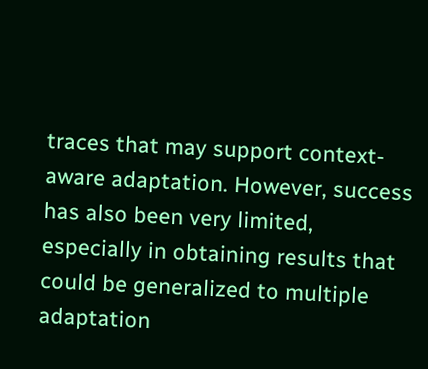traces that may support context-aware adaptation. However, success has also been very limited, especially in obtaining results that could be generalized to multiple adaptation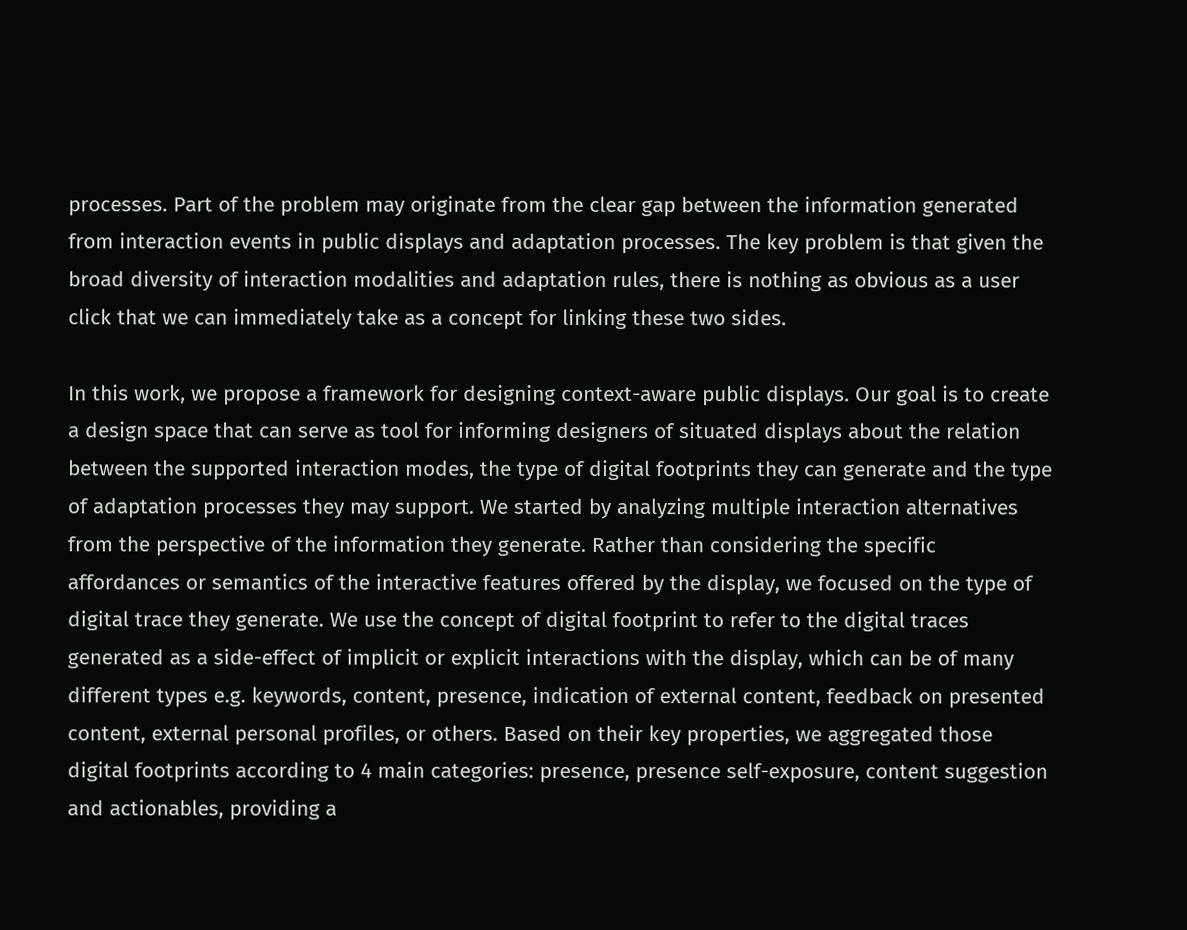processes. Part of the problem may originate from the clear gap between the information generated from interaction events in public displays and adaptation processes. The key problem is that given the broad diversity of interaction modalities and adaptation rules, there is nothing as obvious as a user click that we can immediately take as a concept for linking these two sides.

In this work, we propose a framework for designing context-aware public displays. Our goal is to create a design space that can serve as tool for informing designers of situated displays about the relation between the supported interaction modes, the type of digital footprints they can generate and the type of adaptation processes they may support. We started by analyzing multiple interaction alternatives from the perspective of the information they generate. Rather than considering the specific affordances or semantics of the interactive features offered by the display, we focused on the type of digital trace they generate. We use the concept of digital footprint to refer to the digital traces generated as a side-effect of implicit or explicit interactions with the display, which can be of many different types e.g. keywords, content, presence, indication of external content, feedback on presented content, external personal profiles, or others. Based on their key properties, we aggregated those digital footprints according to 4 main categories: presence, presence self-exposure, content suggestion and actionables, providing a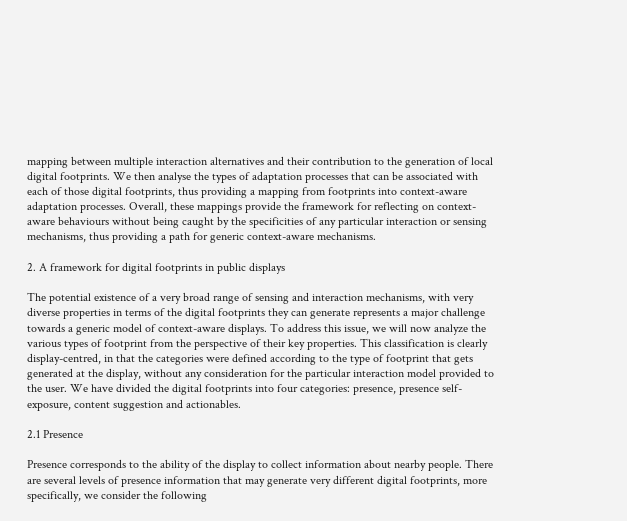mapping between multiple interaction alternatives and their contribution to the generation of local digital footprints. We then analyse the types of adaptation processes that can be associated with each of those digital footprints, thus providing a mapping from footprints into context-aware adaptation processes. Overall, these mappings provide the framework for reflecting on context-aware behaviours without being caught by the specificities of any particular interaction or sensing mechanisms, thus providing a path for generic context-aware mechanisms.

2. A framework for digital footprints in public displays

The potential existence of a very broad range of sensing and interaction mechanisms, with very diverse properties in terms of the digital footprints they can generate represents a major challenge towards a generic model of context-aware displays. To address this issue, we will now analyze the various types of footprint from the perspective of their key properties. This classification is clearly display-centred, in that the categories were defined according to the type of footprint that gets generated at the display, without any consideration for the particular interaction model provided to the user. We have divided the digital footprints into four categories: presence, presence self-exposure, content suggestion and actionables.

2.1 Presence

Presence corresponds to the ability of the display to collect information about nearby people. There are several levels of presence information that may generate very different digital footprints, more specifically, we consider the following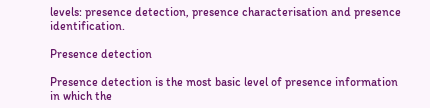levels: presence detection, presence characterisation and presence identification.

Presence detection

Presence detection is the most basic level of presence information in which the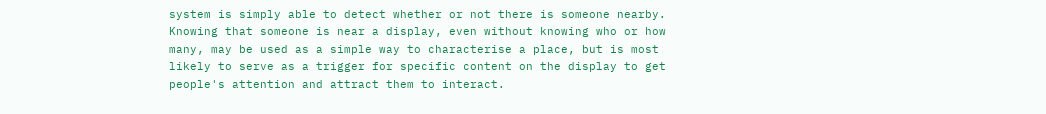system is simply able to detect whether or not there is someone nearby. Knowing that someone is near a display, even without knowing who or how many, may be used as a simple way to characterise a place, but is most likely to serve as a trigger for specific content on the display to get people's attention and attract them to interact.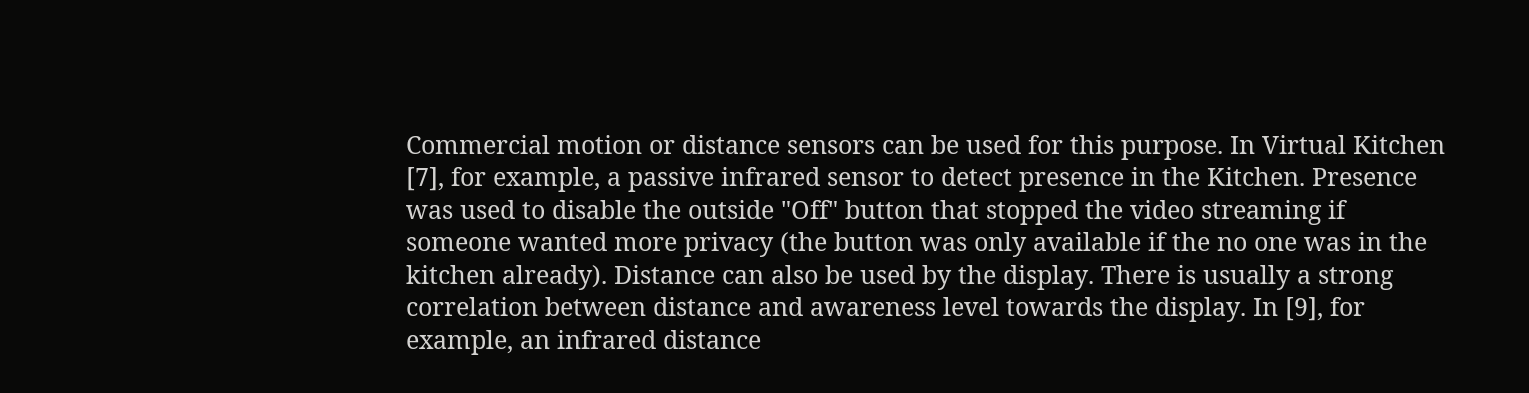Commercial motion or distance sensors can be used for this purpose. In Virtual Kitchen [7], for example, a passive infrared sensor to detect presence in the Kitchen. Presence was used to disable the outside "Off" button that stopped the video streaming if someone wanted more privacy (the button was only available if the no one was in the kitchen already). Distance can also be used by the display. There is usually a strong correlation between distance and awareness level towards the display. In [9], for example, an infrared distance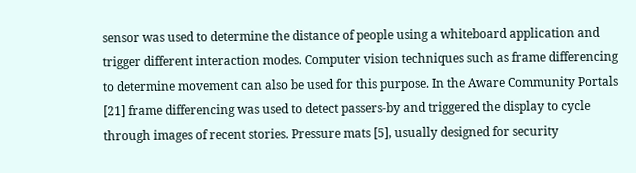sensor was used to determine the distance of people using a whiteboard application and trigger different interaction modes. Computer vision techniques such as frame differencing to determine movement can also be used for this purpose. In the Aware Community Portals [21] frame differencing was used to detect passers-by and triggered the display to cycle through images of recent stories. Pressure mats [5], usually designed for security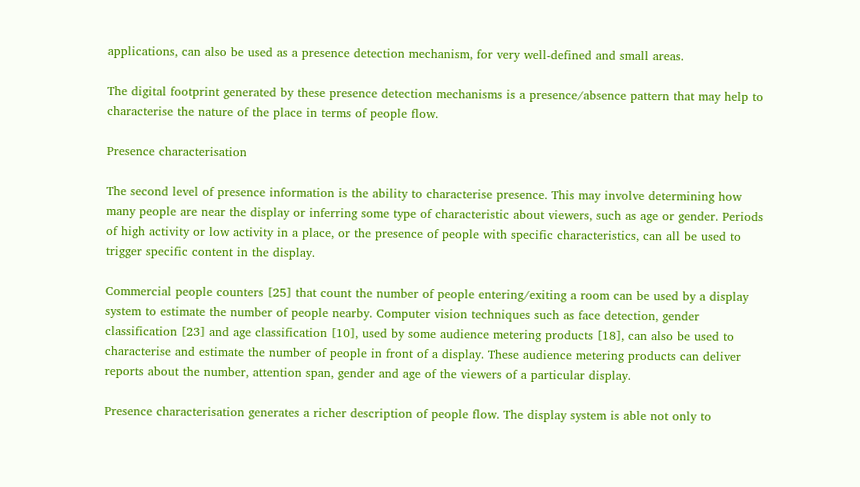applications, can also be used as a presence detection mechanism, for very well-defined and small areas.

The digital footprint generated by these presence detection mechanisms is a presence/absence pattern that may help to characterise the nature of the place in terms of people flow.

Presence characterisation

The second level of presence information is the ability to characterise presence. This may involve determining how many people are near the display or inferring some type of characteristic about viewers, such as age or gender. Periods of high activity or low activity in a place, or the presence of people with specific characteristics, can all be used to trigger specific content in the display.

Commercial people counters [25] that count the number of people entering/exiting a room can be used by a display system to estimate the number of people nearby. Computer vision techniques such as face detection, gender classification [23] and age classification [10], used by some audience metering products [18], can also be used to characterise and estimate the number of people in front of a display. These audience metering products can deliver reports about the number, attention span, gender and age of the viewers of a particular display.

Presence characterisation generates a richer description of people flow. The display system is able not only to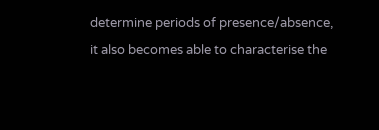determine periods of presence/absence, it also becomes able to characterise the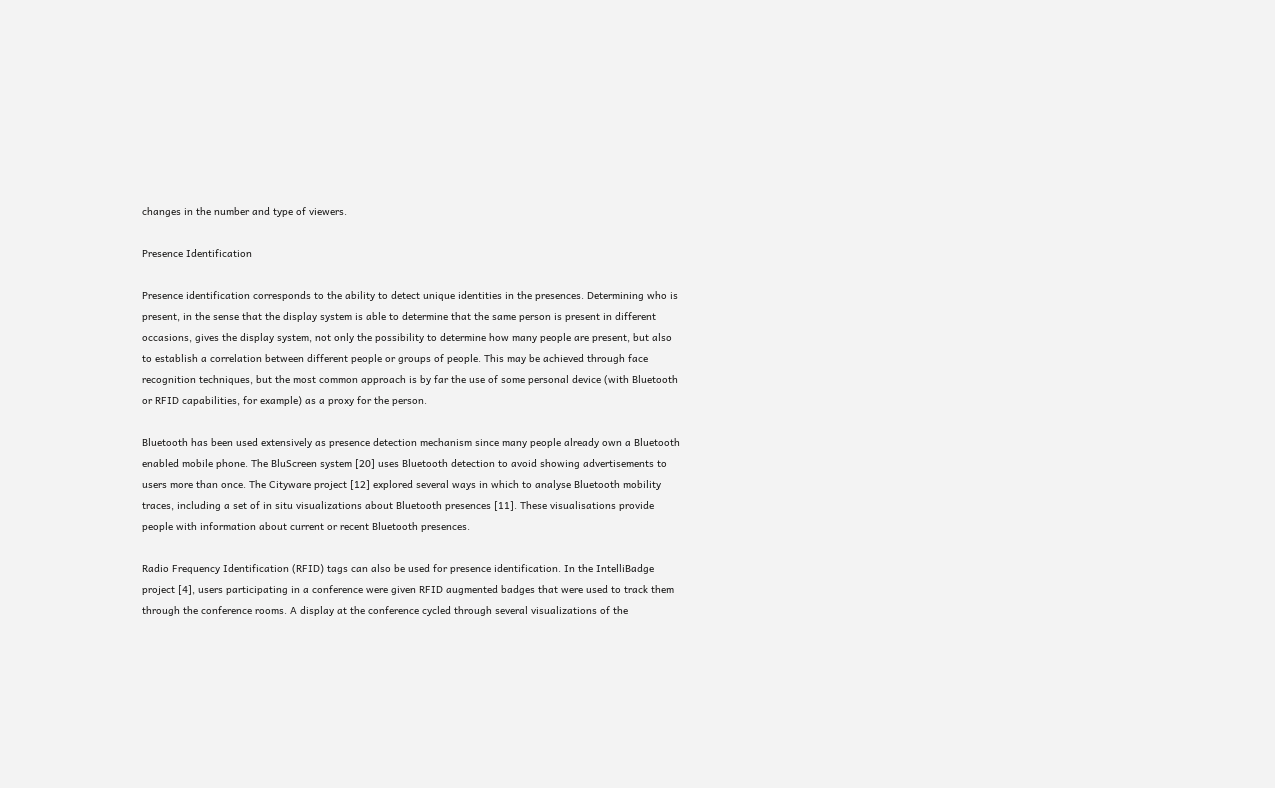changes in the number and type of viewers.

Presence Identification

Presence identification corresponds to the ability to detect unique identities in the presences. Determining who is present, in the sense that the display system is able to determine that the same person is present in different occasions, gives the display system, not only the possibility to determine how many people are present, but also to establish a correlation between different people or groups of people. This may be achieved through face recognition techniques, but the most common approach is by far the use of some personal device (with Bluetooth or RFID capabilities, for example) as a proxy for the person.

Bluetooth has been used extensively as presence detection mechanism since many people already own a Bluetooth enabled mobile phone. The BluScreen system [20] uses Bluetooth detection to avoid showing advertisements to users more than once. The Cityware project [12] explored several ways in which to analyse Bluetooth mobility traces, including a set of in situ visualizations about Bluetooth presences [11]. These visualisations provide people with information about current or recent Bluetooth presences.

Radio Frequency Identification (RFID) tags can also be used for presence identification. In the IntelliBadge project [4], users participating in a conference were given RFID augmented badges that were used to track them through the conference rooms. A display at the conference cycled through several visualizations of the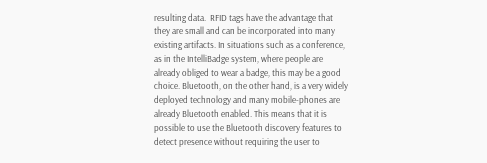resulting data.  RFID tags have the advantage that they are small and can be incorporated into many existing artifacts. In situations such as a conference, as in the IntelliBadge system, where people are already obliged to wear a badge, this may be a good choice. Bluetooth, on the other hand, is a very widely deployed technology and many mobile-phones are already Bluetooth enabled. This means that it is possible to use the Bluetooth discovery features to detect presence without requiring the user to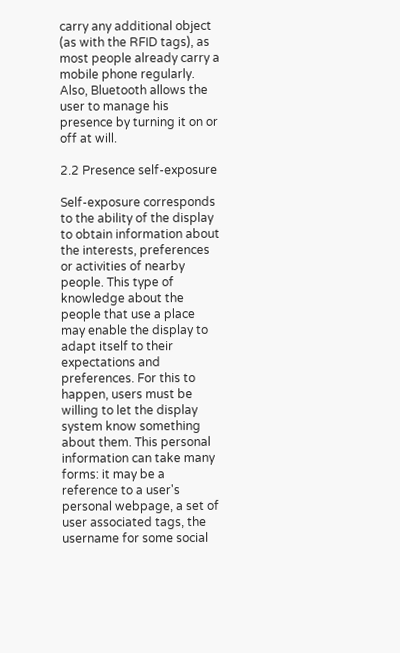carry any additional object (as with the RFID tags), as most people already carry a mobile phone regularly. Also, Bluetooth allows the user to manage his presence by turning it on or off at will.

2.2 Presence self-exposure

Self-exposure corresponds to the ability of the display to obtain information about the interests, preferences or activities of nearby people. This type of knowledge about the people that use a place may enable the display to adapt itself to their expectations and preferences. For this to happen, users must be willing to let the display system know something about them. This personal information can take many forms: it may be a reference to a user's personal webpage, a set of user associated tags, the username for some social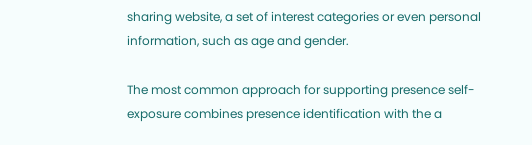sharing website, a set of interest categories or even personal information, such as age and gender.

The most common approach for supporting presence self-exposure combines presence identification with the a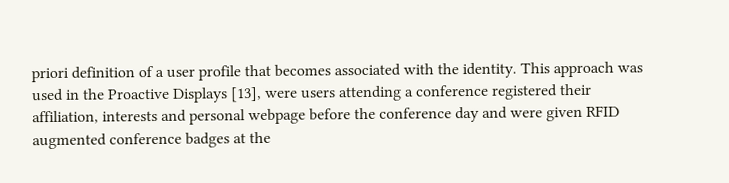priori definition of a user profile that becomes associated with the identity. This approach was used in the Proactive Displays [13], were users attending a conference registered their affiliation, interests and personal webpage before the conference day and were given RFID augmented conference badges at the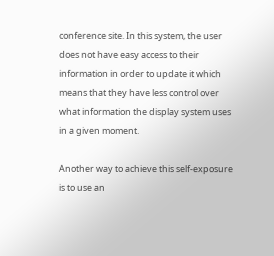conference site. In this system, the user does not have easy access to their information in order to update it which means that they have less control over what information the display system uses in a given moment.

Another way to achieve this self-exposure is to use an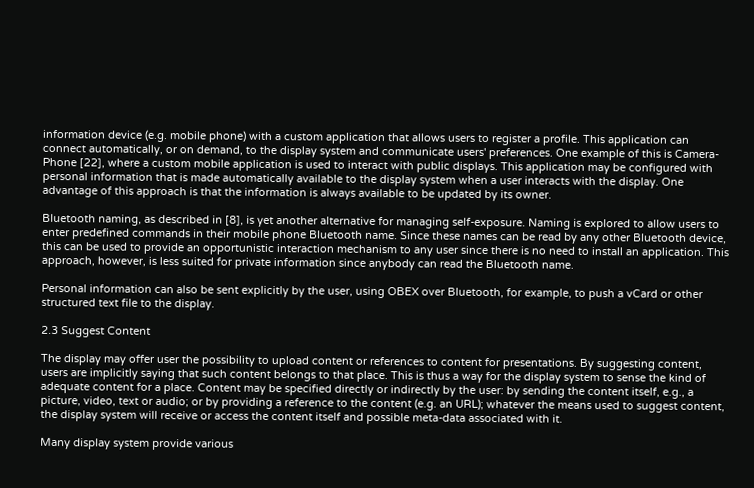information device (e.g. mobile phone) with a custom application that allows users to register a profile. This application can connect automatically, or on demand, to the display system and communicate users' preferences. One example of this is Camera-Phone [22], where a custom mobile application is used to interact with public displays. This application may be configured with personal information that is made automatically available to the display system when a user interacts with the display. One advantage of this approach is that the information is always available to be updated by its owner.

Bluetooth naming, as described in [8], is yet another alternative for managing self-exposure. Naming is explored to allow users to enter predefined commands in their mobile phone Bluetooth name. Since these names can be read by any other Bluetooth device, this can be used to provide an opportunistic interaction mechanism to any user since there is no need to install an application. This approach, however, is less suited for private information since anybody can read the Bluetooth name.

Personal information can also be sent explicitly by the user, using OBEX over Bluetooth, for example, to push a vCard or other structured text file to the display.

2.3 Suggest Content

The display may offer user the possibility to upload content or references to content for presentations. By suggesting content, users are implicitly saying that such content belongs to that place. This is thus a way for the display system to sense the kind of adequate content for a place. Content may be specified directly or indirectly by the user: by sending the content itself, e.g., a picture, video, text or audio; or by providing a reference to the content (e.g. an URL); whatever the means used to suggest content, the display system will receive or access the content itself and possible meta-data associated with it.

Many display system provide various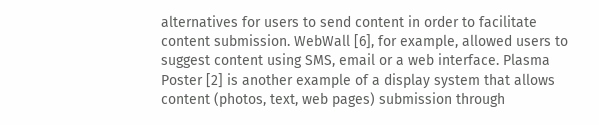alternatives for users to send content in order to facilitate content submission. WebWall [6], for example, allowed users to suggest content using SMS, email or a web interface. Plasma Poster [2] is another example of a display system that allows content (photos, text, web pages) submission through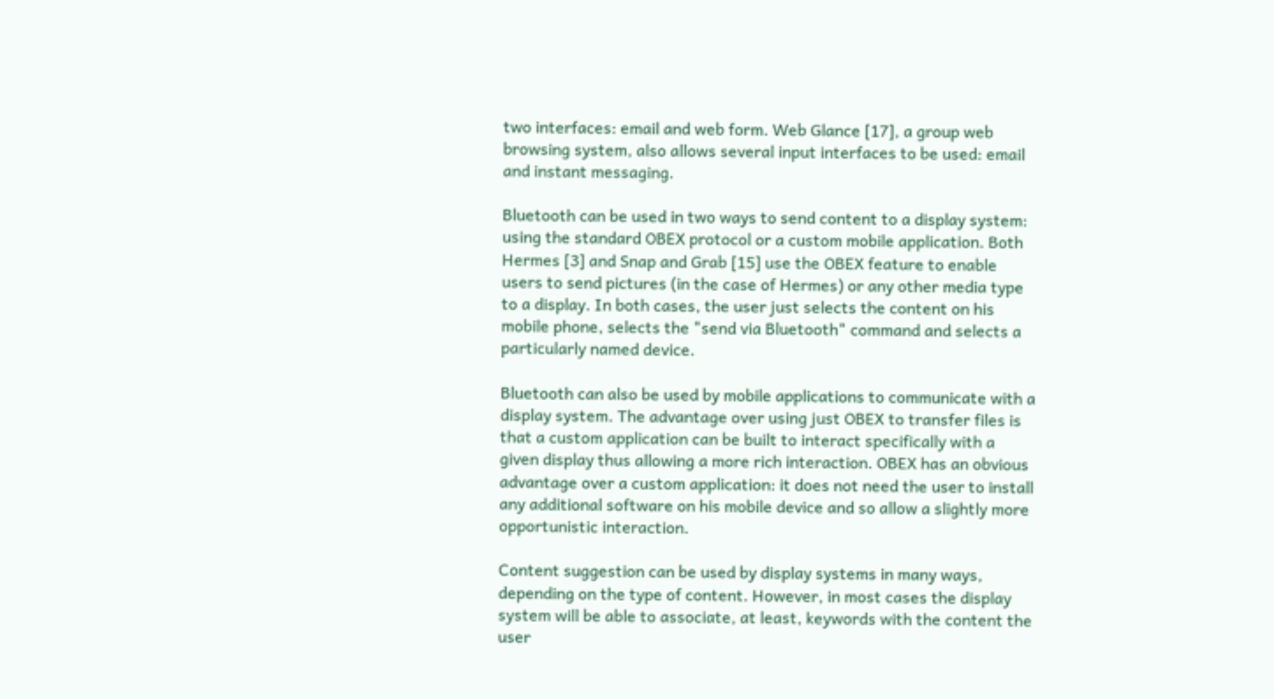two interfaces: email and web form. Web Glance [17], a group web browsing system, also allows several input interfaces to be used: email and instant messaging.

Bluetooth can be used in two ways to send content to a display system: using the standard OBEX protocol or a custom mobile application. Both Hermes [3] and Snap and Grab [15] use the OBEX feature to enable users to send pictures (in the case of Hermes) or any other media type to a display. In both cases, the user just selects the content on his mobile phone, selects the "send via Bluetooth" command and selects a particularly named device.

Bluetooth can also be used by mobile applications to communicate with a display system. The advantage over using just OBEX to transfer files is that a custom application can be built to interact specifically with a given display thus allowing a more rich interaction. OBEX has an obvious advantage over a custom application: it does not need the user to install any additional software on his mobile device and so allow a slightly more opportunistic interaction.

Content suggestion can be used by display systems in many ways, depending on the type of content. However, in most cases the display system will be able to associate, at least, keywords with the content the user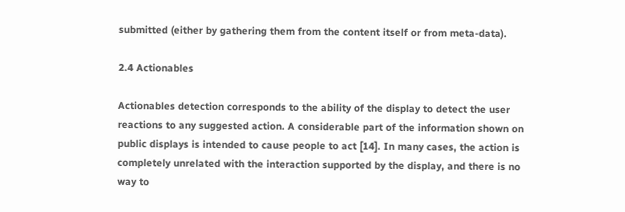submitted (either by gathering them from the content itself or from meta-data).

2.4 Actionables

Actionables detection corresponds to the ability of the display to detect the user reactions to any suggested action. A considerable part of the information shown on public displays is intended to cause people to act [14]. In many cases, the action is completely unrelated with the interaction supported by the display, and there is no way to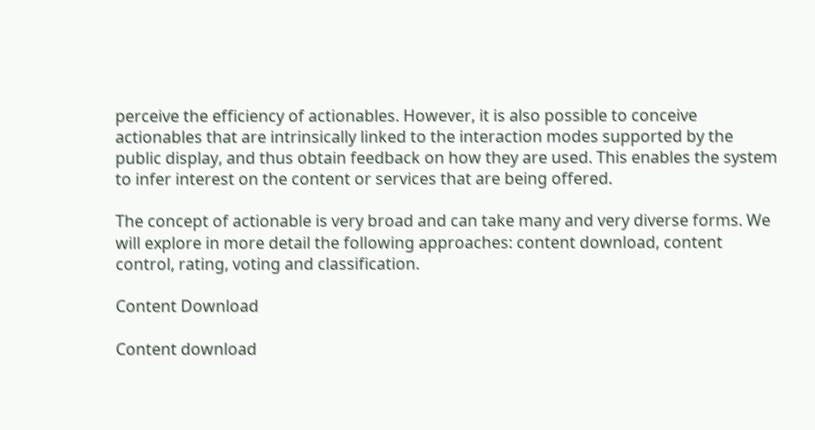perceive the efficiency of actionables. However, it is also possible to conceive actionables that are intrinsically linked to the interaction modes supported by the public display, and thus obtain feedback on how they are used. This enables the system to infer interest on the content or services that are being offered.

The concept of actionable is very broad and can take many and very diverse forms. We will explore in more detail the following approaches: content download, content control, rating, voting and classification.

Content Download

Content download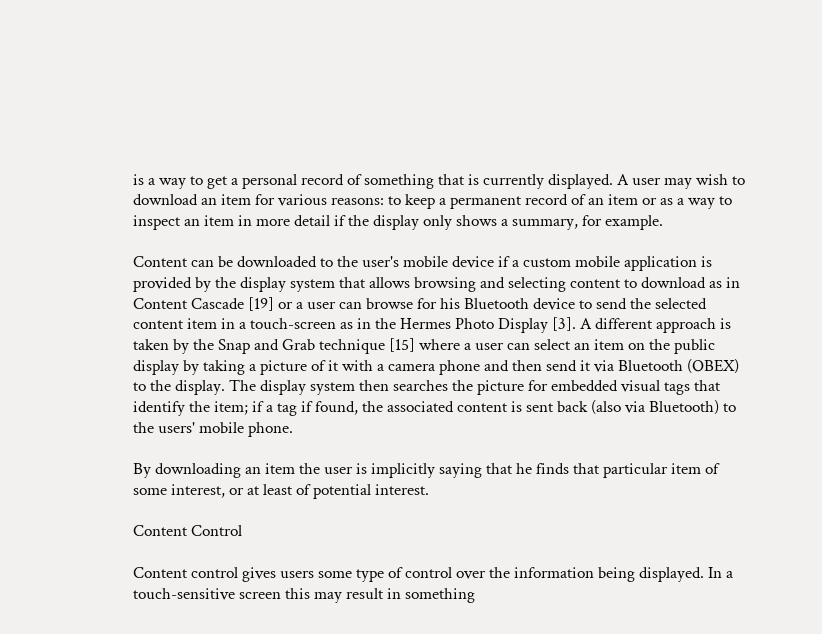is a way to get a personal record of something that is currently displayed. A user may wish to download an item for various reasons: to keep a permanent record of an item or as a way to inspect an item in more detail if the display only shows a summary, for example.

Content can be downloaded to the user's mobile device if a custom mobile application is provided by the display system that allows browsing and selecting content to download as in Content Cascade [19] or a user can browse for his Bluetooth device to send the selected content item in a touch-screen as in the Hermes Photo Display [3]. A different approach is taken by the Snap and Grab technique [15] where a user can select an item on the public display by taking a picture of it with a camera phone and then send it via Bluetooth (OBEX) to the display. The display system then searches the picture for embedded visual tags that identify the item; if a tag if found, the associated content is sent back (also via Bluetooth) to the users' mobile phone.

By downloading an item the user is implicitly saying that he finds that particular item of some interest, or at least of potential interest.

Content Control

Content control gives users some type of control over the information being displayed. In a touch-sensitive screen this may result in something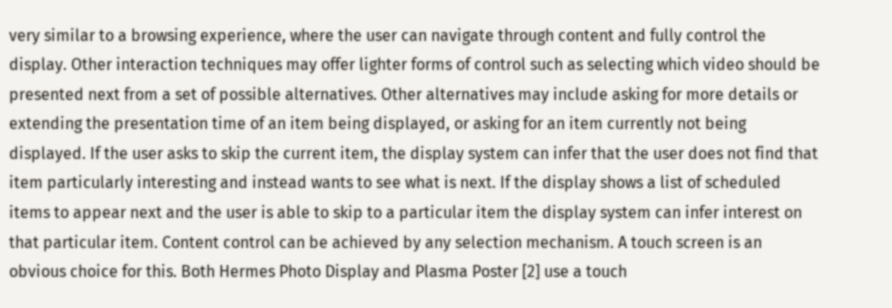very similar to a browsing experience, where the user can navigate through content and fully control the display. Other interaction techniques may offer lighter forms of control such as selecting which video should be presented next from a set of possible alternatives. Other alternatives may include asking for more details or extending the presentation time of an item being displayed, or asking for an item currently not being displayed. If the user asks to skip the current item, the display system can infer that the user does not find that item particularly interesting and instead wants to see what is next. If the display shows a list of scheduled items to appear next and the user is able to skip to a particular item the display system can infer interest on that particular item. Content control can be achieved by any selection mechanism. A touch screen is an obvious choice for this. Both Hermes Photo Display and Plasma Poster [2] use a touch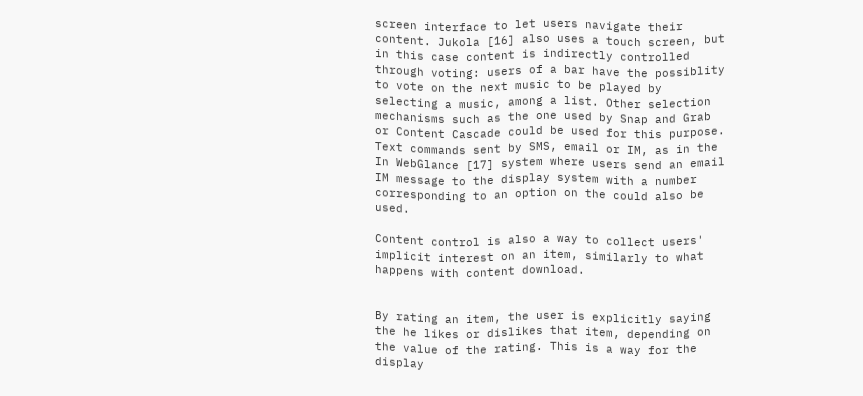screen interface to let users navigate their content. Jukola [16] also uses a touch screen, but in this case content is indirectly controlled through voting: users of a bar have the possiblity to vote on the next music to be played by selecting a music, among a list. Other selection mechanisms such as the one used by Snap and Grab or Content Cascade could be used for this purpose. Text commands sent by SMS, email or IM, as in the In WebGlance [17] system where users send an email IM message to the display system with a number corresponding to an option on the could also be used.

Content control is also a way to collect users' implicit interest on an item, similarly to what happens with content download.


By rating an item, the user is explicitly saying the he likes or dislikes that item, depending on the value of the rating. This is a way for the display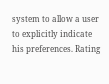system to allow a user to explicitly indicate his preferences. Rating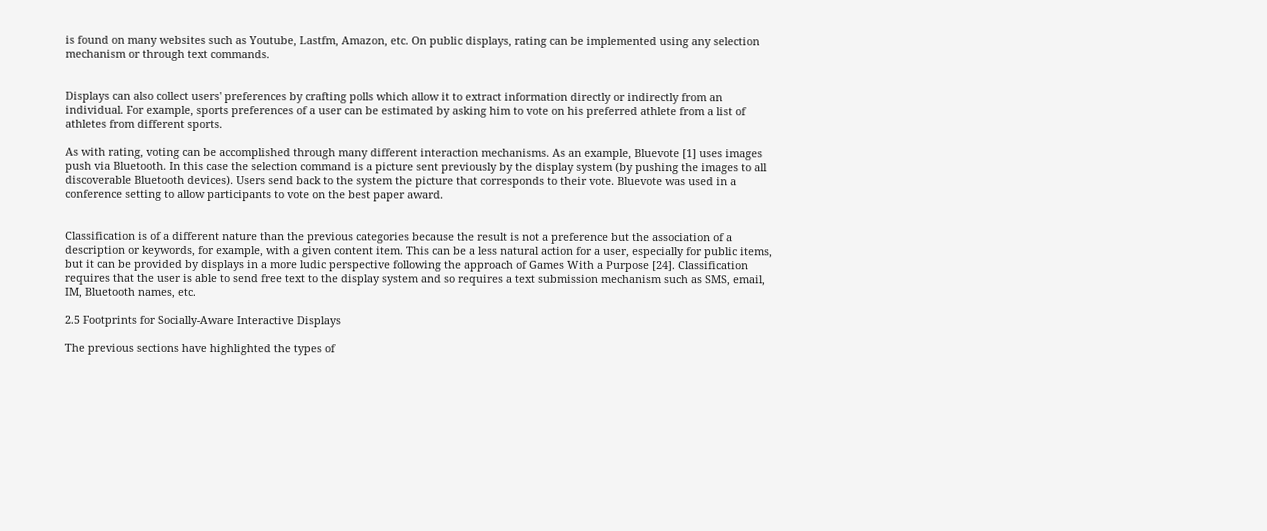is found on many websites such as Youtube, Lastfm, Amazon, etc. On public displays, rating can be implemented using any selection mechanism or through text commands.


Displays can also collect users' preferences by crafting polls which allow it to extract information directly or indirectly from an individual. For example, sports preferences of a user can be estimated by asking him to vote on his preferred athlete from a list of athletes from different sports.

As with rating, voting can be accomplished through many different interaction mechanisms. As an example, Bluevote [1] uses images push via Bluetooth. In this case the selection command is a picture sent previously by the display system (by pushing the images to all discoverable Bluetooth devices). Users send back to the system the picture that corresponds to their vote. Bluevote was used in a conference setting to allow participants to vote on the best paper award.


Classification is of a different nature than the previous categories because the result is not a preference but the association of a description or keywords, for example, with a given content item. This can be a less natural action for a user, especially for public items, but it can be provided by displays in a more ludic perspective following the approach of Games With a Purpose [24]. Classification requires that the user is able to send free text to the display system and so requires a text submission mechanism such as SMS, email, IM, Bluetooth names, etc.

2.5 Footprints for Socially-Aware Interactive Displays

The previous sections have highlighted the types of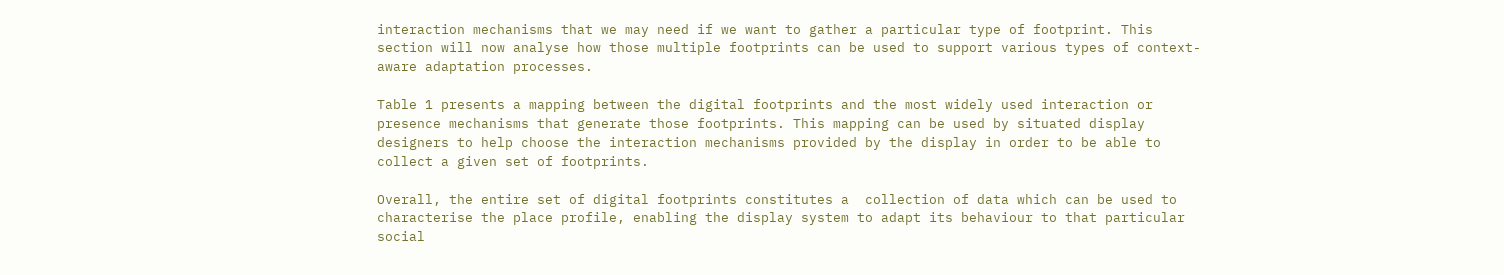interaction mechanisms that we may need if we want to gather a particular type of footprint. This section will now analyse how those multiple footprints can be used to support various types of context-aware adaptation processes.

Table 1 presents a mapping between the digital footprints and the most widely used interaction or presence mechanisms that generate those footprints. This mapping can be used by situated display designers to help choose the interaction mechanisms provided by the display in order to be able to collect a given set of footprints.

Overall, the entire set of digital footprints constitutes a  collection of data which can be used to characterise the place profile, enabling the display system to adapt its behaviour to that particular social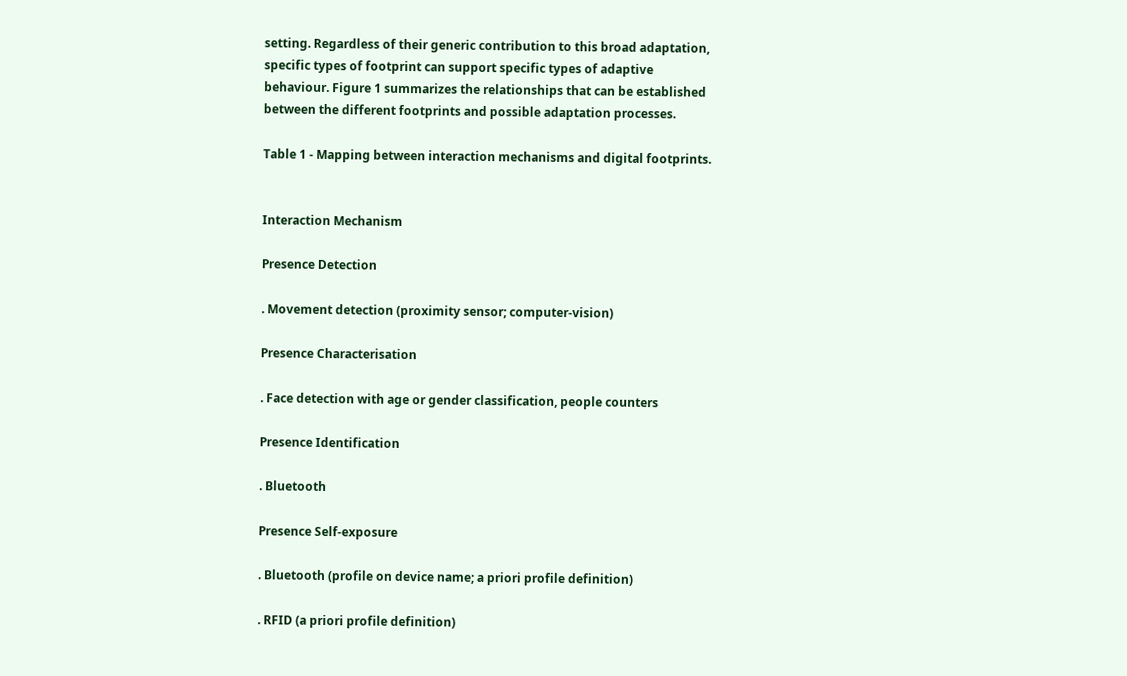setting. Regardless of their generic contribution to this broad adaptation, specific types of footprint can support specific types of adaptive behaviour. Figure 1 summarizes the relationships that can be established between the different footprints and possible adaptation processes.

Table 1 - Mapping between interaction mechanisms and digital footprints.


Interaction Mechanism

Presence Detection

. Movement detection (proximity sensor; computer-vision)

Presence Characterisation

. Face detection with age or gender classification, people counters

Presence Identification

. Bluetooth

Presence Self-exposure

. Bluetooth (profile on device name; a priori profile definition)

. RFID (a priori profile definition)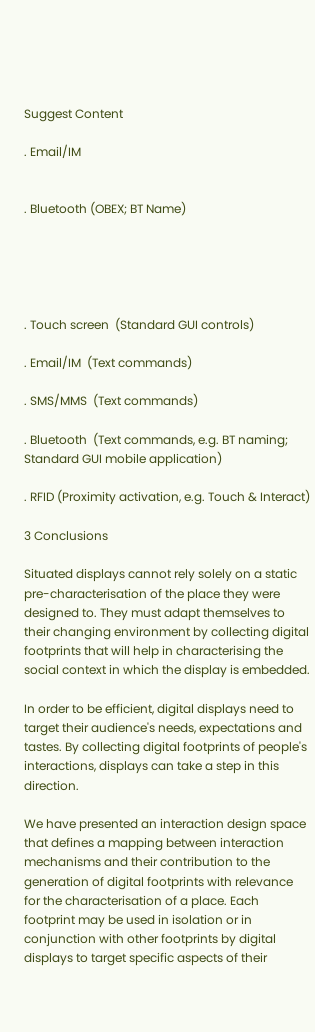Suggest Content

. Email/IM


. Bluetooth (OBEX; BT Name)





. Touch screen  (Standard GUI controls)

. Email/IM  (Text commands)

. SMS/MMS  (Text commands)

. Bluetooth  (Text commands, e.g. BT naming; Standard GUI mobile application)

. RFID (Proximity activation, e.g. Touch & Interact)

3 Conclusions

Situated displays cannot rely solely on a static pre-characterisation of the place they were designed to. They must adapt themselves to their changing environment by collecting digital footprints that will help in characterising the social context in which the display is embedded.

In order to be efficient, digital displays need to target their audience's needs, expectations and tastes. By collecting digital footprints of people's interactions, displays can take a step in this direction.

We have presented an interaction design space that defines a mapping between interaction mechanisms and their contribution to the generation of digital footprints with relevance for the characterisation of a place. Each footprint may be used in isolation or in conjunction with other footprints by digital displays to target specific aspects of their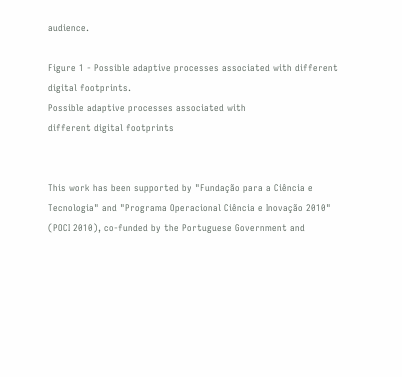audience.

Figure 1 - Possible adaptive processes associated with different digital footprints.
Possible adaptive processes associated with
different digital footprints


This work has been supported by "Fundação para a Ciência e Tecnologia" and "Programa Operacional Ciência e Inovação 2010" (POCI 2010), co-funded by the Portuguese Government and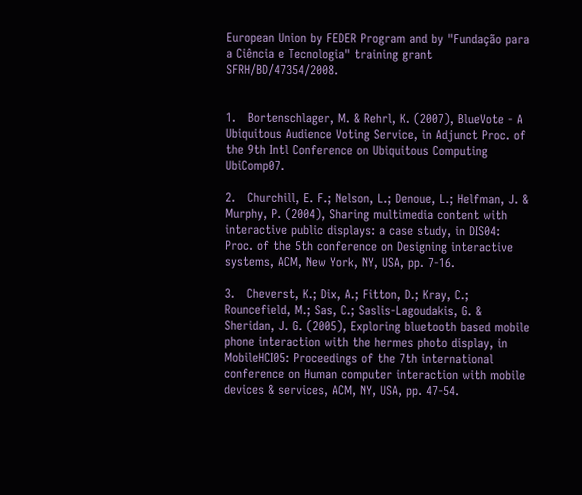European Union by FEDER Program and by "Fundação para a Ciência e Tecnologia" training grant SFRH/BD/47354/2008.


1.   Bortenschlager, M. & Rehrl, K. (2007), BlueVote - A Ubiquitous Audience Voting Service, in Adjunct Proc. of the 9th Intl Conference on Ubiquitous Computing UbiComp07.

2.   Churchill, E. F.; Nelson, L.; Denoue, L.; Helfman, J. & Murphy, P. (2004), Sharing multimedia content with interactive public displays: a case study, in DIS04: Proc. of the 5th conference on Designing interactive systems, ACM, New York, NY, USA, pp. 7-16.

3.   Cheverst, K.; Dix, A.; Fitton, D.; Kray, C.; Rouncefield, M.; Sas, C.; Saslis-Lagoudakis, G. & Sheridan, J. G. (2005), Exploring bluetooth based mobile phone interaction with the hermes photo display, in MobileHCI05: Proceedings of the 7th international conference on Human computer interaction with mobile devices & services, ACM, NY, USA, pp. 47-54.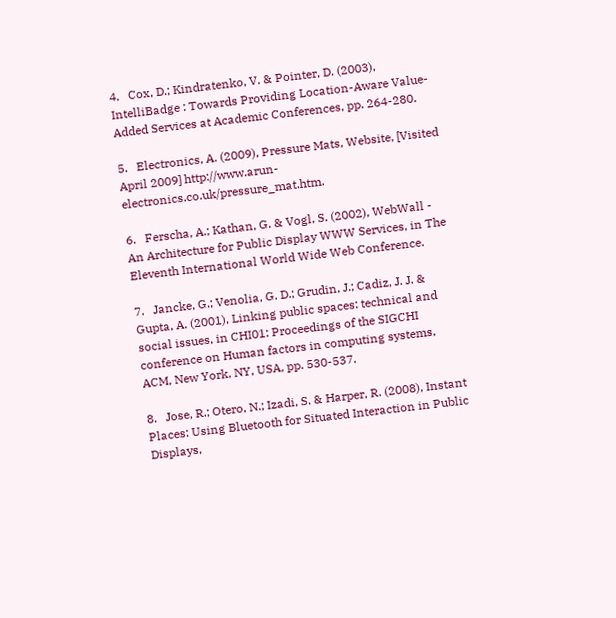4.   Cox, D.; Kindratenko, V. & Pointer, D. (2003), IntelliBadge : Towards Providing Location-Aware Value-Added Services at Academic Conferences, pp. 264-280.

5.   Electronics, A. (2009), Pressure Mats, Website, [Visited April 2009] http://www.arun-electronics.co.uk/pressure_mat.htm.

6.   Ferscha, A.; Kathan, G. & Vogl, S. (2002), WebWall - An Architecture for Public Display WWW Services, in The Eleventh International World Wide Web Conference.

7.   Jancke, G.; Venolia, G. D.; Grudin, J.; Cadiz, J. J. & Gupta, A. (2001), Linking public spaces: technical and social issues, in CHI01: Proceedings of the SIGCHI conference on Human factors in computing systems, ACM, New York, NY, USA, pp. 530-537.

8.   Jose, R.; Otero, N.; Izadi, S. & Harper, R. (2008), Instant Places: Using Bluetooth for Situated Interaction in Public Displays,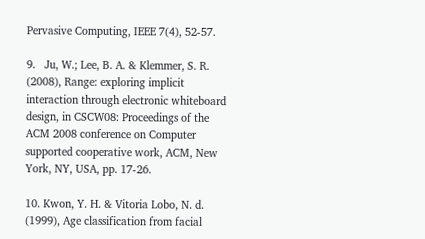Pervasive Computing, IEEE 7(4), 52-57.

9.   Ju, W.; Lee, B. A. & Klemmer, S. R. (2008), Range: exploring implicit interaction through electronic whiteboard design, in CSCW08: Proceedings of the ACM 2008 conference on Computer supported cooperative work, ACM, New York, NY, USA, pp. 17-26.

10. Kwon, Y. H. & Vitoria Lobo, N. d. (1999), Age classification from facial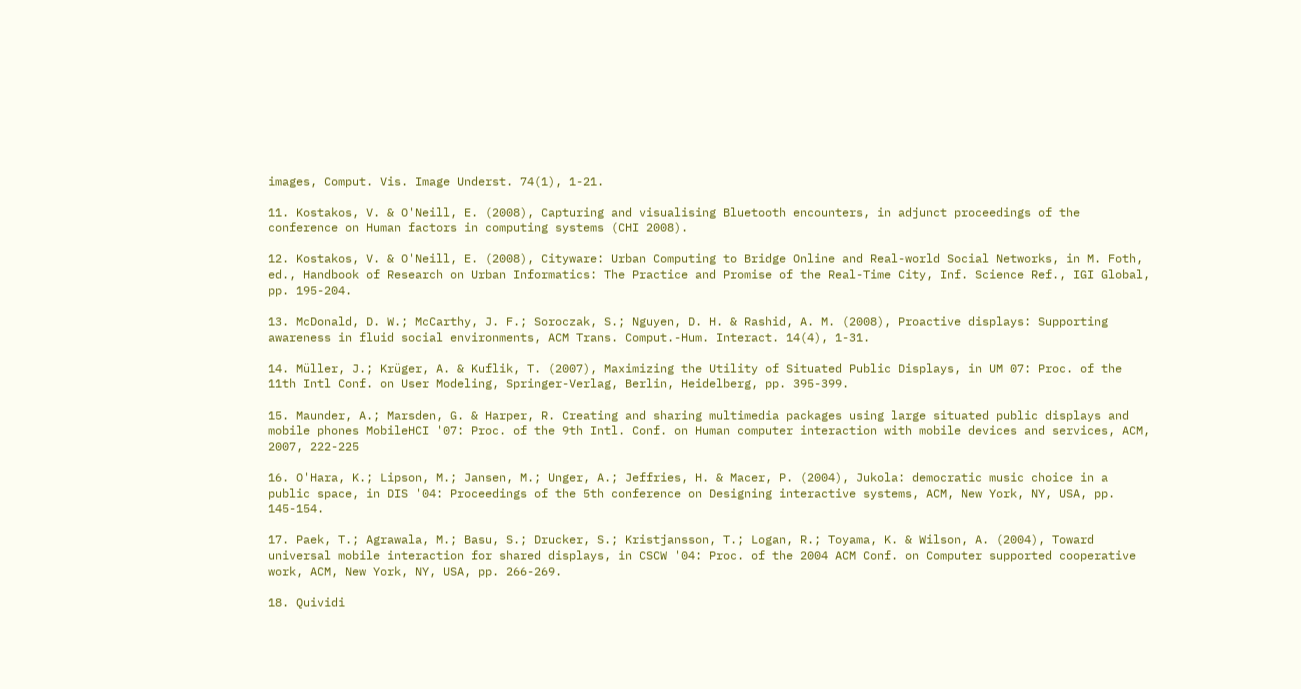images, Comput. Vis. Image Underst. 74(1), 1-21.

11. Kostakos, V. & O'Neill, E. (2008), Capturing and visualising Bluetooth encounters, in adjunct proceedings of the conference on Human factors in computing systems (CHI 2008).

12. Kostakos, V. & O'Neill, E. (2008), Cityware: Urban Computing to Bridge Online and Real-world Social Networks, in M. Foth, ed., Handbook of Research on Urban Informatics: The Practice and Promise of the Real-Time City, Inf. Science Ref., IGI Global, pp. 195-204.

13. McDonald, D. W.; McCarthy, J. F.; Soroczak, S.; Nguyen, D. H. & Rashid, A. M. (2008), Proactive displays: Supporting awareness in fluid social environments, ACM Trans. Comput.-Hum. Interact. 14(4), 1-31.

14. Müller, J.; Krüger, A. & Kuflik, T. (2007), Maximizing the Utility of Situated Public Displays, in UM 07: Proc. of the 11th Intl Conf. on User Modeling, Springer-Verlag, Berlin, Heidelberg, pp. 395-399.

15. Maunder, A.; Marsden, G. & Harper, R. Creating and sharing multimedia packages using large situated public displays and mobile phones MobileHCI '07: Proc. of the 9th Intl. Conf. on Human computer interaction with mobile devices and services, ACM, 2007, 222-225

16. O'Hara, K.; Lipson, M.; Jansen, M.; Unger, A.; Jeffries, H. & Macer, P. (2004), Jukola: democratic music choice in a public space, in DIS '04: Proceedings of the 5th conference on Designing interactive systems, ACM, New York, NY, USA, pp. 145-154.

17. Paek, T.; Agrawala, M.; Basu, S.; Drucker, S.; Kristjansson, T.; Logan, R.; Toyama, K. & Wilson, A. (2004), Toward universal mobile interaction for shared displays, in CSCW '04: Proc. of the 2004 ACM Conf. on Computer supported cooperative work, ACM, New York, NY, USA, pp. 266-269.

18. Quividi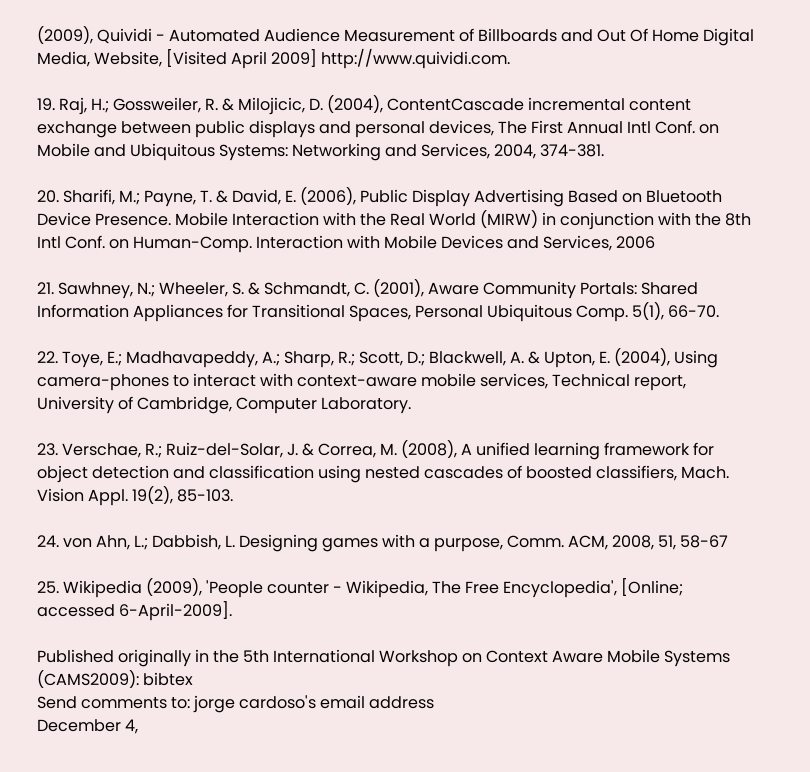(2009), Quividi - Automated Audience Measurement of Billboards and Out Of Home Digital Media, Website, [Visited April 2009] http://www.quividi.com.

19. Raj, H.; Gossweiler, R. & Milojicic, D. (2004), ContentCascade incremental content exchange between public displays and personal devices, The First Annual Intl Conf. on Mobile and Ubiquitous Systems: Networking and Services, 2004, 374-381.

20. Sharifi, M.; Payne, T. & David, E. (2006), Public Display Advertising Based on Bluetooth Device Presence. Mobile Interaction with the Real World (MIRW) in conjunction with the 8th Intl Conf. on Human-Comp. Interaction with Mobile Devices and Services, 2006

21. Sawhney, N.; Wheeler, S. & Schmandt, C. (2001), Aware Community Portals: Shared Information Appliances for Transitional Spaces, Personal Ubiquitous Comp. 5(1), 66-70.

22. Toye, E.; Madhavapeddy, A.; Sharp, R.; Scott, D.; Blackwell, A. & Upton, E. (2004), Using camera-phones to interact with context-aware mobile services, Technical report, University of Cambridge, Computer Laboratory.

23. Verschae, R.; Ruiz-del-Solar, J. & Correa, M. (2008), A unified learning framework for object detection and classification using nested cascades of boosted classifiers, Mach. Vision Appl. 19(2), 85-103.

24. von Ahn, L.; Dabbish, L. Designing games with a purpose, Comm. ACM, 2008, 51, 58-67

25. Wikipedia (2009), 'People counter - Wikipedia, The Free Encyclopedia', [Online; accessed 6-April-2009].

Published originally in the 5th International Workshop on Context Aware Mobile Systems (CAMS2009): bibtex
Send comments to: jorge cardoso's email address
December 4,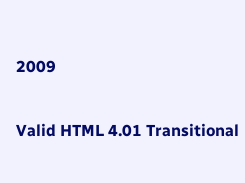2009

Valid HTML 4.01 Transitional